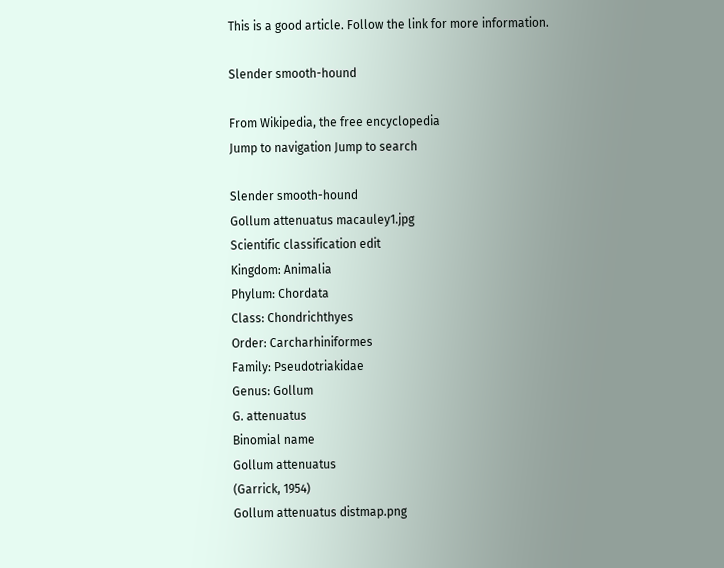This is a good article. Follow the link for more information.

Slender smooth-hound

From Wikipedia, the free encyclopedia
Jump to navigation Jump to search

Slender smooth-hound
Gollum attenuatus macauley1.jpg
Scientific classification edit
Kingdom: Animalia
Phylum: Chordata
Class: Chondrichthyes
Order: Carcharhiniformes
Family: Pseudotriakidae
Genus: Gollum
G. attenuatus
Binomial name
Gollum attenuatus
(Garrick, 1954)
Gollum attenuatus distmap.png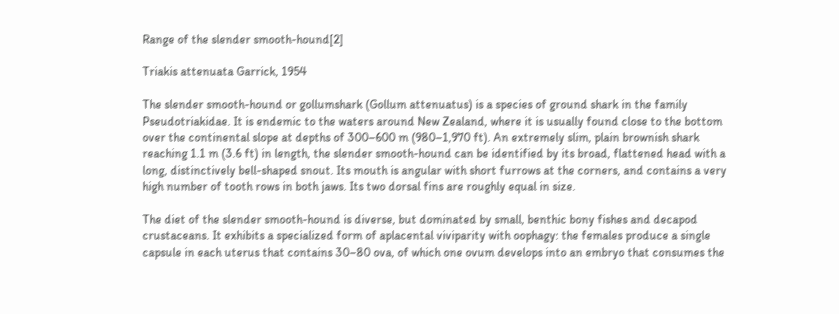Range of the slender smooth-hound[2]

Triakis attenuata Garrick, 1954

The slender smooth-hound or gollumshark (Gollum attenuatus) is a species of ground shark in the family Pseudotriakidae. It is endemic to the waters around New Zealand, where it is usually found close to the bottom over the continental slope at depths of 300–600 m (980–1,970 ft). An extremely slim, plain brownish shark reaching 1.1 m (3.6 ft) in length, the slender smooth-hound can be identified by its broad, flattened head with a long, distinctively bell-shaped snout. Its mouth is angular with short furrows at the corners, and contains a very high number of tooth rows in both jaws. Its two dorsal fins are roughly equal in size.

The diet of the slender smooth-hound is diverse, but dominated by small, benthic bony fishes and decapod crustaceans. It exhibits a specialized form of aplacental viviparity with oophagy: the females produce a single capsule in each uterus that contains 30–80 ova, of which one ovum develops into an embryo that consumes the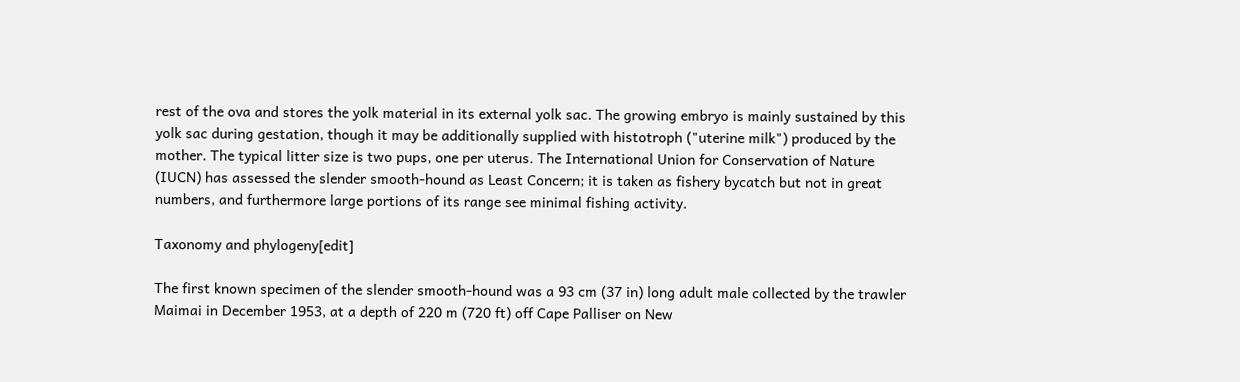rest of the ova and stores the yolk material in its external yolk sac. The growing embryo is mainly sustained by this yolk sac during gestation, though it may be additionally supplied with histotroph ("uterine milk") produced by the mother. The typical litter size is two pups, one per uterus. The International Union for Conservation of Nature (IUCN) has assessed the slender smooth-hound as Least Concern; it is taken as fishery bycatch but not in great numbers, and furthermore large portions of its range see minimal fishing activity.

Taxonomy and phylogeny[edit]

The first known specimen of the slender smooth-hound was a 93 cm (37 in) long adult male collected by the trawler Maimai in December 1953, at a depth of 220 m (720 ft) off Cape Palliser on New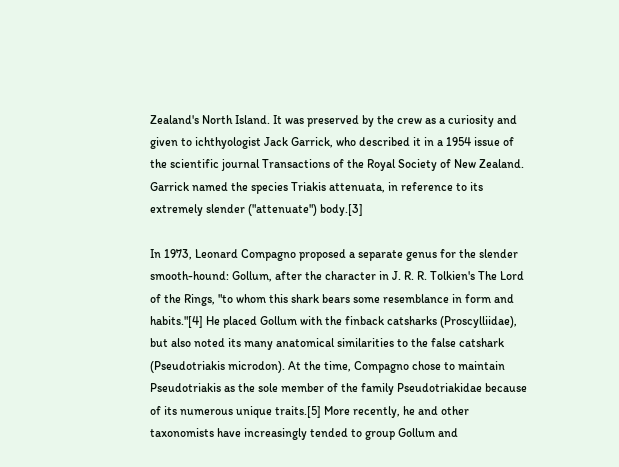Zealand's North Island. It was preserved by the crew as a curiosity and given to ichthyologist Jack Garrick, who described it in a 1954 issue of the scientific journal Transactions of the Royal Society of New Zealand. Garrick named the species Triakis attenuata, in reference to its extremely slender ("attenuate") body.[3]

In 1973, Leonard Compagno proposed a separate genus for the slender smooth-hound: Gollum, after the character in J. R. R. Tolkien's The Lord of the Rings, "to whom this shark bears some resemblance in form and habits."[4] He placed Gollum with the finback catsharks (Proscylliidae), but also noted its many anatomical similarities to the false catshark (Pseudotriakis microdon). At the time, Compagno chose to maintain Pseudotriakis as the sole member of the family Pseudotriakidae because of its numerous unique traits.[5] More recently, he and other taxonomists have increasingly tended to group Gollum and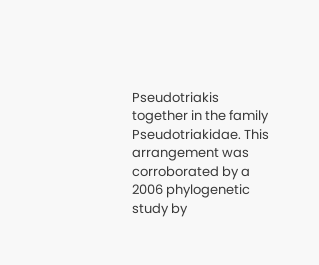Pseudotriakis together in the family Pseudotriakidae. This arrangement was corroborated by a 2006 phylogenetic study by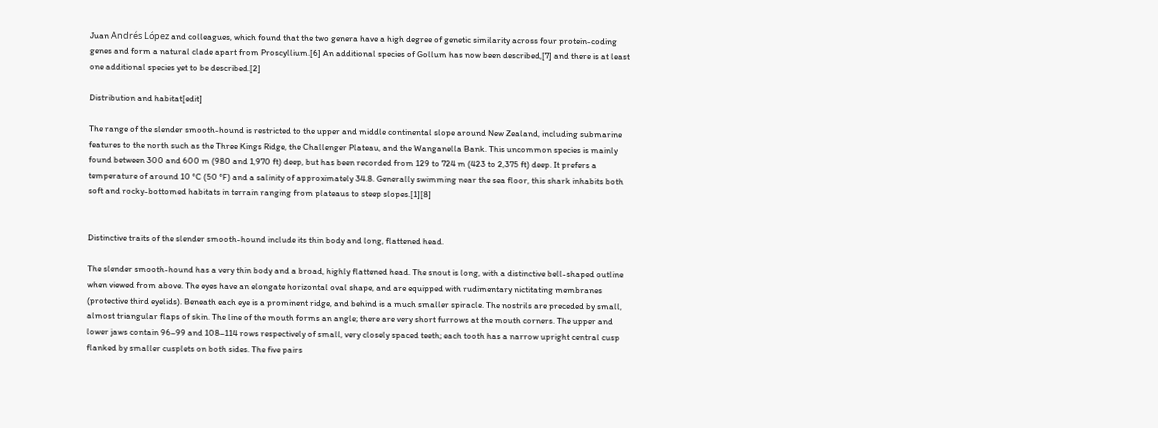Juan Andrés López and colleagues, which found that the two genera have a high degree of genetic similarity across four protein-coding genes and form a natural clade apart from Proscyllium.[6] An additional species of Gollum has now been described,[7] and there is at least one additional species yet to be described.[2]

Distribution and habitat[edit]

The range of the slender smooth-hound is restricted to the upper and middle continental slope around New Zealand, including submarine features to the north such as the Three Kings Ridge, the Challenger Plateau, and the Wanganella Bank. This uncommon species is mainly found between 300 and 600 m (980 and 1,970 ft) deep, but has been recorded from 129 to 724 m (423 to 2,375 ft) deep. It prefers a temperature of around 10 °C (50 °F) and a salinity of approximately 34.8. Generally swimming near the sea floor, this shark inhabits both soft and rocky-bottomed habitats in terrain ranging from plateaus to steep slopes.[1][8]


Distinctive traits of the slender smooth-hound include its thin body and long, flattened head.

The slender smooth-hound has a very thin body and a broad, highly flattened head. The snout is long, with a distinctive bell-shaped outline when viewed from above. The eyes have an elongate horizontal oval shape, and are equipped with rudimentary nictitating membranes (protective third eyelids). Beneath each eye is a prominent ridge, and behind is a much smaller spiracle. The nostrils are preceded by small, almost triangular flaps of skin. The line of the mouth forms an angle; there are very short furrows at the mouth corners. The upper and lower jaws contain 96–99 and 108–114 rows respectively of small, very closely spaced teeth; each tooth has a narrow upright central cusp flanked by smaller cusplets on both sides. The five pairs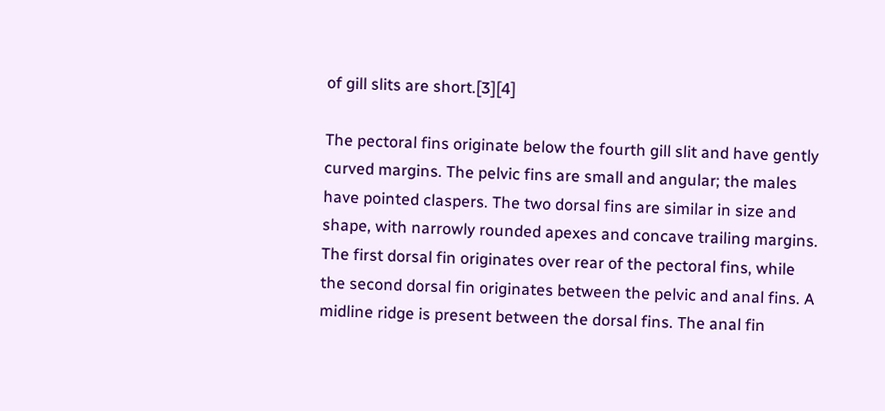of gill slits are short.[3][4]

The pectoral fins originate below the fourth gill slit and have gently curved margins. The pelvic fins are small and angular; the males have pointed claspers. The two dorsal fins are similar in size and shape, with narrowly rounded apexes and concave trailing margins. The first dorsal fin originates over rear of the pectoral fins, while the second dorsal fin originates between the pelvic and anal fins. A midline ridge is present between the dorsal fins. The anal fin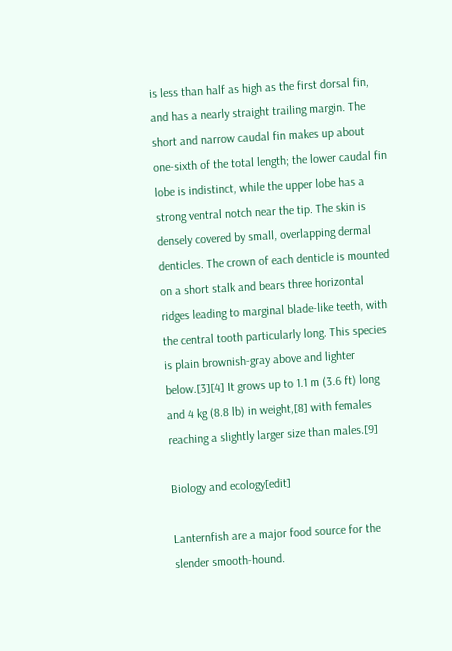is less than half as high as the first dorsal fin, and has a nearly straight trailing margin. The short and narrow caudal fin makes up about one-sixth of the total length; the lower caudal fin lobe is indistinct, while the upper lobe has a strong ventral notch near the tip. The skin is densely covered by small, overlapping dermal denticles. The crown of each denticle is mounted on a short stalk and bears three horizontal ridges leading to marginal blade-like teeth, with the central tooth particularly long. This species is plain brownish-gray above and lighter below.[3][4] It grows up to 1.1 m (3.6 ft) long and 4 kg (8.8 lb) in weight,[8] with females reaching a slightly larger size than males.[9]

Biology and ecology[edit]

Lanternfish are a major food source for the slender smooth-hound.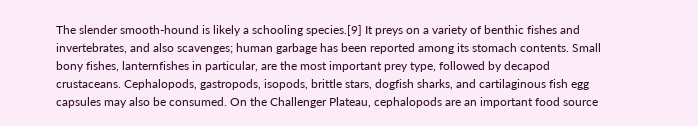The slender smooth-hound is likely a schooling species.[9] It preys on a variety of benthic fishes and invertebrates, and also scavenges; human garbage has been reported among its stomach contents. Small bony fishes, lanternfishes in particular, are the most important prey type, followed by decapod crustaceans. Cephalopods, gastropods, isopods, brittle stars, dogfish sharks, and cartilaginous fish egg capsules may also be consumed. On the Challenger Plateau, cephalopods are an important food source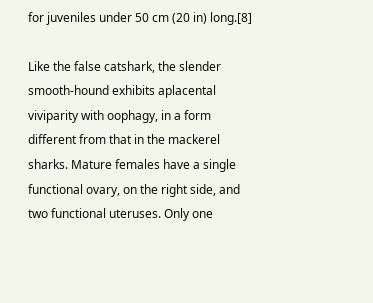for juveniles under 50 cm (20 in) long.[8]

Like the false catshark, the slender smooth-hound exhibits aplacental viviparity with oophagy, in a form different from that in the mackerel sharks. Mature females have a single functional ovary, on the right side, and two functional uteruses. Only one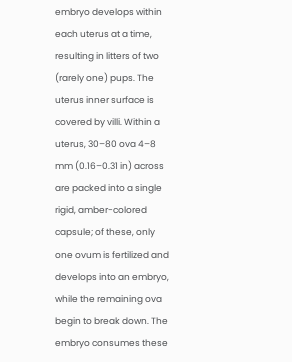embryo develops within each uterus at a time, resulting in litters of two (rarely one) pups. The uterus inner surface is covered by villi. Within a uterus, 30–80 ova 4–8 mm (0.16–0.31 in) across are packed into a single rigid, amber-colored capsule; of these, only one ovum is fertilized and develops into an embryo, while the remaining ova begin to break down. The embryo consumes these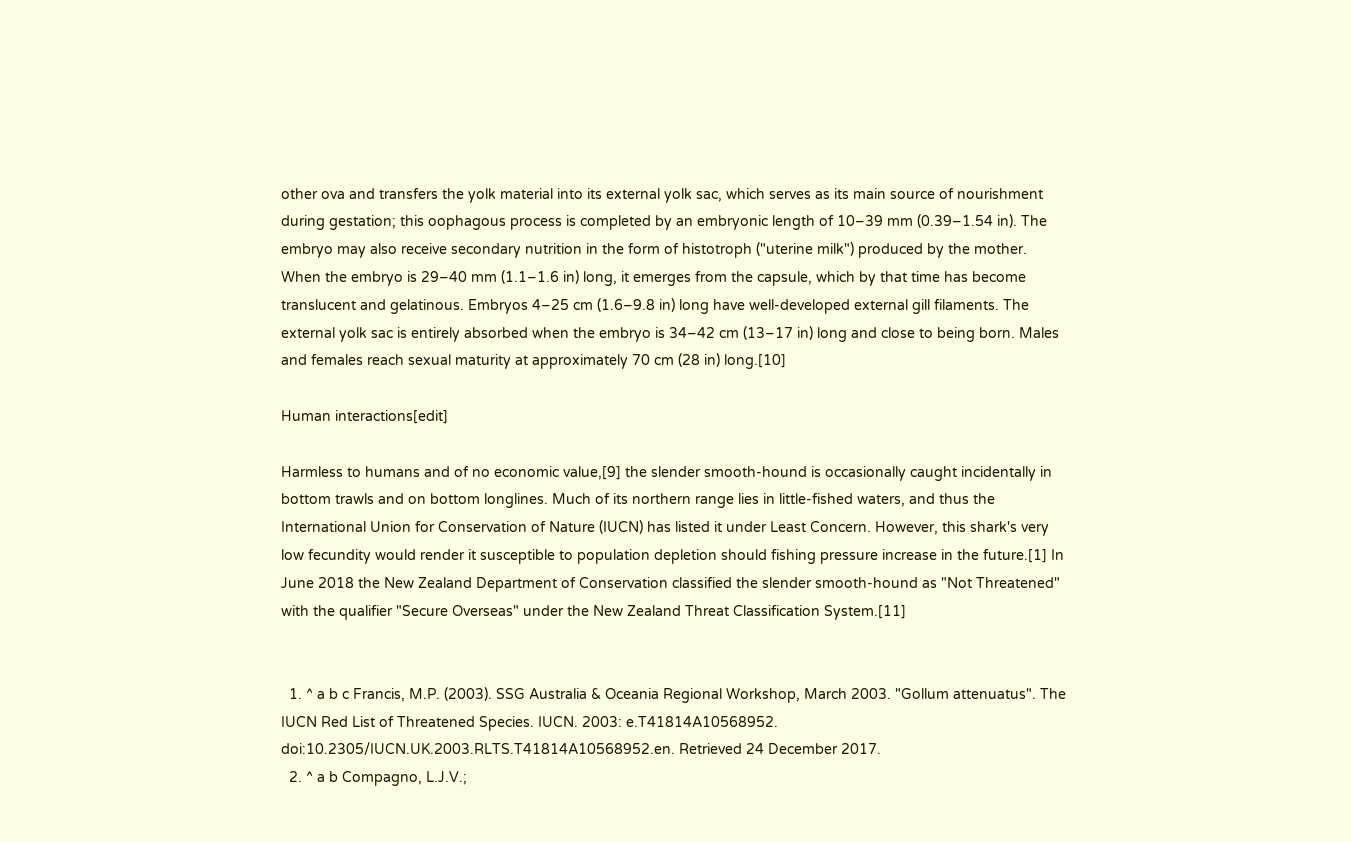other ova and transfers the yolk material into its external yolk sac, which serves as its main source of nourishment during gestation; this oophagous process is completed by an embryonic length of 10–39 mm (0.39–1.54 in). The embryo may also receive secondary nutrition in the form of histotroph ("uterine milk") produced by the mother. When the embryo is 29–40 mm (1.1–1.6 in) long, it emerges from the capsule, which by that time has become translucent and gelatinous. Embryos 4–25 cm (1.6–9.8 in) long have well-developed external gill filaments. The external yolk sac is entirely absorbed when the embryo is 34–42 cm (13–17 in) long and close to being born. Males and females reach sexual maturity at approximately 70 cm (28 in) long.[10]

Human interactions[edit]

Harmless to humans and of no economic value,[9] the slender smooth-hound is occasionally caught incidentally in bottom trawls and on bottom longlines. Much of its northern range lies in little-fished waters, and thus the International Union for Conservation of Nature (IUCN) has listed it under Least Concern. However, this shark's very low fecundity would render it susceptible to population depletion should fishing pressure increase in the future.[1] In June 2018 the New Zealand Department of Conservation classified the slender smooth-hound as "Not Threatened" with the qualifier "Secure Overseas" under the New Zealand Threat Classification System.[11]


  1. ^ a b c Francis, M.P. (2003). SSG Australia & Oceania Regional Workshop, March 2003. "Gollum attenuatus". The IUCN Red List of Threatened Species. IUCN. 2003: e.T41814A10568952. doi:10.2305/IUCN.UK.2003.RLTS.T41814A10568952.en. Retrieved 24 December 2017.
  2. ^ a b Compagno, L.J.V.;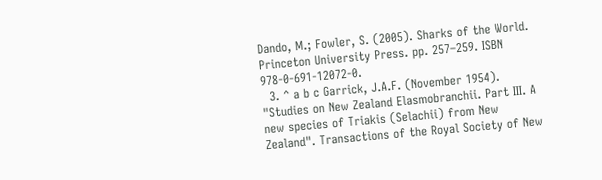Dando, M.; Fowler, S. (2005). Sharks of the World. Princeton University Press. pp. 257–259. ISBN 978-0-691-12072-0.
  3. ^ a b c Garrick, J.A.F. (November 1954). "Studies on New Zealand Elasmobranchii. Part III. A new species of Triakis (Selachii) from New Zealand". Transactions of the Royal Society of New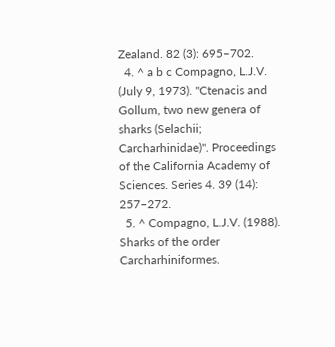Zealand. 82 (3): 695–702.
  4. ^ a b c Compagno, L.J.V. (July 9, 1973). "Ctenacis and Gollum, two new genera of sharks (Selachii; Carcharhinidae)". Proceedings of the California Academy of Sciences. Series 4. 39 (14): 257–272.
  5. ^ Compagno, L.J.V. (1988). Sharks of the order Carcharhiniformes.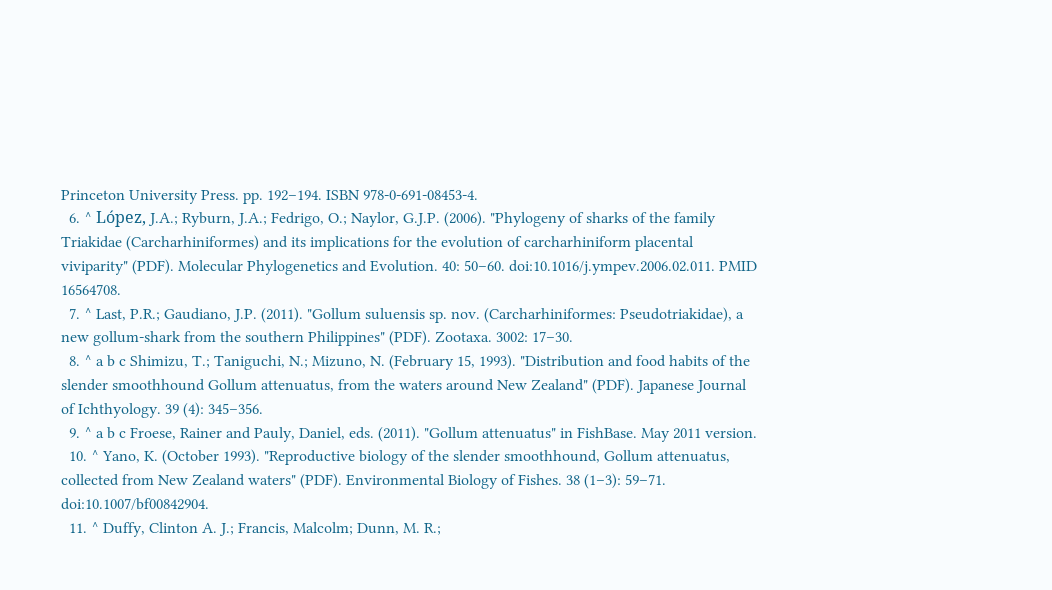Princeton University Press. pp. 192–194. ISBN 978-0-691-08453-4.
  6. ^ López, J.A.; Ryburn, J.A.; Fedrigo, O.; Naylor, G.J.P. (2006). "Phylogeny of sharks of the family Triakidae (Carcharhiniformes) and its implications for the evolution of carcharhiniform placental viviparity" (PDF). Molecular Phylogenetics and Evolution. 40: 50–60. doi:10.1016/j.ympev.2006.02.011. PMID 16564708.
  7. ^ Last, P.R.; Gaudiano, J.P. (2011). "Gollum suluensis sp. nov. (Carcharhiniformes: Pseudotriakidae), a new gollum-shark from the southern Philippines" (PDF). Zootaxa. 3002: 17–30.
  8. ^ a b c Shimizu, T.; Taniguchi, N.; Mizuno, N. (February 15, 1993). "Distribution and food habits of the slender smoothhound Gollum attenuatus, from the waters around New Zealand" (PDF). Japanese Journal of Ichthyology. 39 (4): 345–356.
  9. ^ a b c Froese, Rainer and Pauly, Daniel, eds. (2011). "Gollum attenuatus" in FishBase. May 2011 version.
  10. ^ Yano, K. (October 1993). "Reproductive biology of the slender smoothhound, Gollum attenuatus, collected from New Zealand waters" (PDF). Environmental Biology of Fishes. 38 (1–3): 59–71. doi:10.1007/bf00842904.
  11. ^ Duffy, Clinton A. J.; Francis, Malcolm; Dunn, M. R.;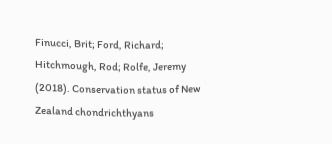Finucci, Brit; Ford, Richard; Hitchmough, Rod; Rolfe, Jeremy (2018). Conservation status of New Zealand chondrichthyans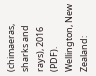(chimaeras, sharks and rays), 2016 (PDF). Wellington, New Zealand: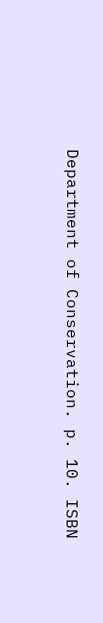Department of Conservation. p. 10. ISBN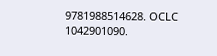9781988514628. OCLC 1042901090.